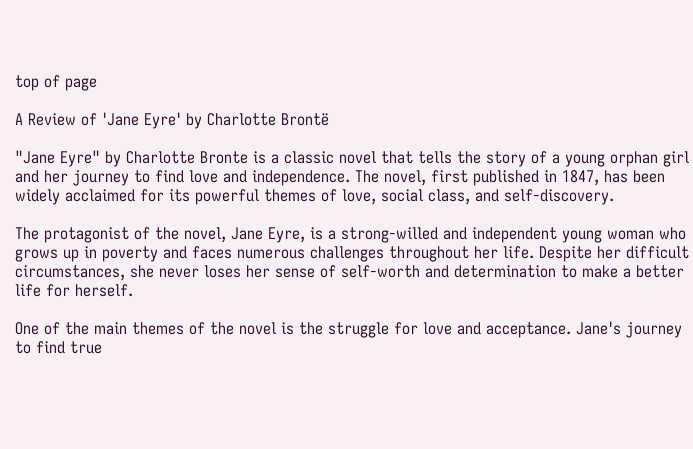top of page

A Review of 'Jane Eyre' by Charlotte Brontë

"Jane Eyre" by Charlotte Bronte is a classic novel that tells the story of a young orphan girl and her journey to find love and independence. The novel, first published in 1847, has been widely acclaimed for its powerful themes of love, social class, and self-discovery.

The protagonist of the novel, Jane Eyre, is a strong-willed and independent young woman who grows up in poverty and faces numerous challenges throughout her life. Despite her difficult circumstances, she never loses her sense of self-worth and determination to make a better life for herself.

One of the main themes of the novel is the struggle for love and acceptance. Jane's journey to find true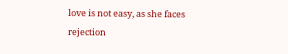love is not easy, as she faces rejection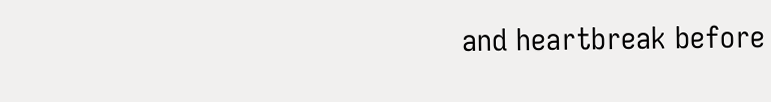and heartbreak before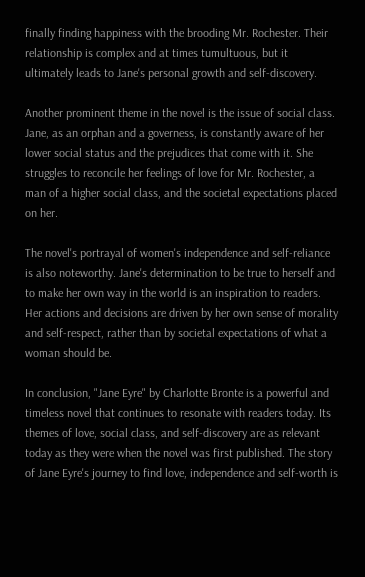finally finding happiness with the brooding Mr. Rochester. Their relationship is complex and at times tumultuous, but it ultimately leads to Jane's personal growth and self-discovery.

Another prominent theme in the novel is the issue of social class. Jane, as an orphan and a governess, is constantly aware of her lower social status and the prejudices that come with it. She struggles to reconcile her feelings of love for Mr. Rochester, a man of a higher social class, and the societal expectations placed on her.

The novel's portrayal of women's independence and self-reliance is also noteworthy. Jane's determination to be true to herself and to make her own way in the world is an inspiration to readers. Her actions and decisions are driven by her own sense of morality and self-respect, rather than by societal expectations of what a woman should be.

In conclusion, "Jane Eyre" by Charlotte Bronte is a powerful and timeless novel that continues to resonate with readers today. Its themes of love, social class, and self-discovery are as relevant today as they were when the novel was first published. The story of Jane Eyre's journey to find love, independence and self-worth is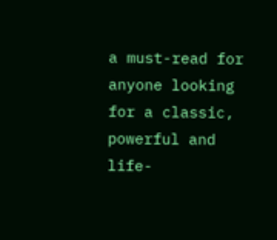a must-read for anyone looking for a classic, powerful and life-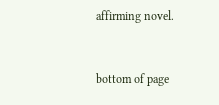affirming novel.


bottom of page